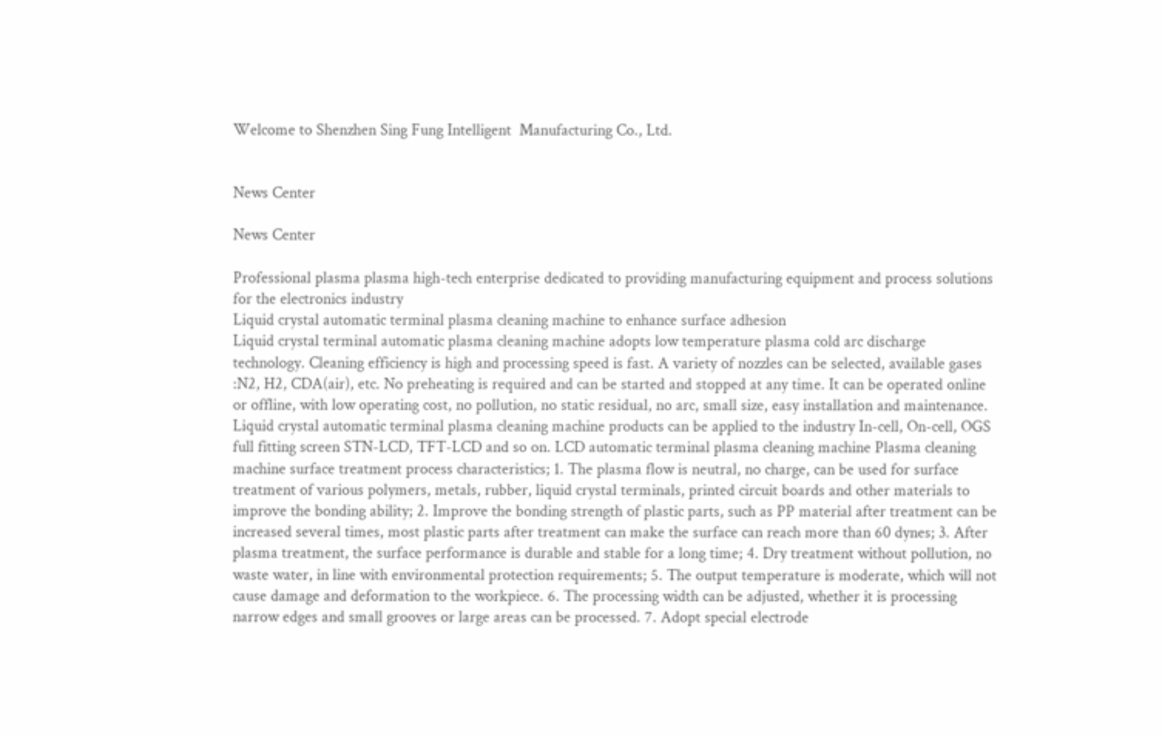Welcome to Shenzhen Sing Fung Intelligent  Manufacturing Co., Ltd.


News Center

News Center

Professional plasma plasma high-tech enterprise dedicated to providing manufacturing equipment and process solutions for the electronics industry
Liquid crystal automatic terminal plasma cleaning machine to enhance surface adhesion
Liquid crystal terminal automatic plasma cleaning machine adopts low temperature plasma cold arc discharge technology. Cleaning efficiency is high and processing speed is fast. A variety of nozzles can be selected, available gases :N2, H2, CDA(air), etc. No preheating is required and can be started and stopped at any time. It can be operated online or offline, with low operating cost, no pollution, no static residual, no arc, small size, easy installation and maintenance. Liquid crystal automatic terminal plasma cleaning machine products can be applied to the industry In-cell, On-cell, OGS full fitting screen STN-LCD, TFT-LCD and so on. LCD automatic terminal plasma cleaning machine Plasma cleaning machine surface treatment process characteristics; 1. The plasma flow is neutral, no charge, can be used for surface treatment of various polymers, metals, rubber, liquid crystal terminals, printed circuit boards and other materials to improve the bonding ability; 2. Improve the bonding strength of plastic parts, such as PP material after treatment can be increased several times, most plastic parts after treatment can make the surface can reach more than 60 dynes; 3. After plasma treatment, the surface performance is durable and stable for a long time; 4. Dry treatment without pollution, no waste water, in line with environmental protection requirements; 5. The output temperature is moderate, which will not cause damage and deformation to the workpiece. 6. The processing width can be adjusted, whether it is processing narrow edges and small grooves or large areas can be processed. 7. Adopt special electrode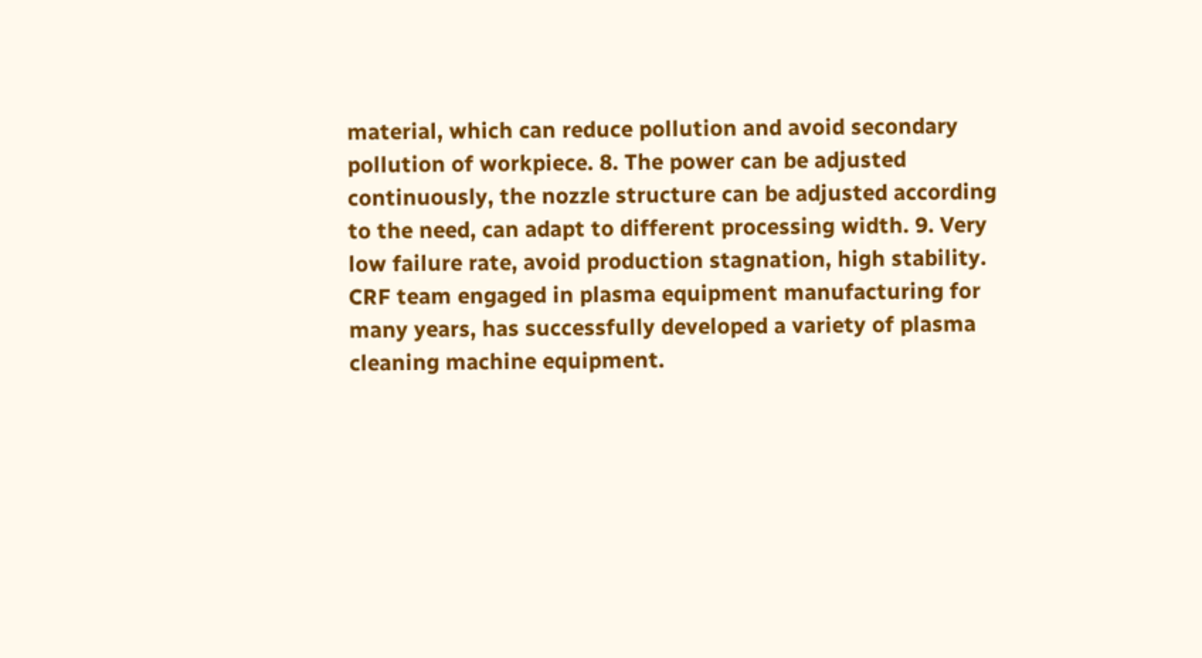material, which can reduce pollution and avoid secondary pollution of workpiece. 8. The power can be adjusted continuously, the nozzle structure can be adjusted according to the need, can adapt to different processing width. 9. Very low failure rate, avoid production stagnation, high stability. CRF team engaged in plasma equipment manufacturing for many years, has successfully developed a variety of plasma cleaning machine equipment.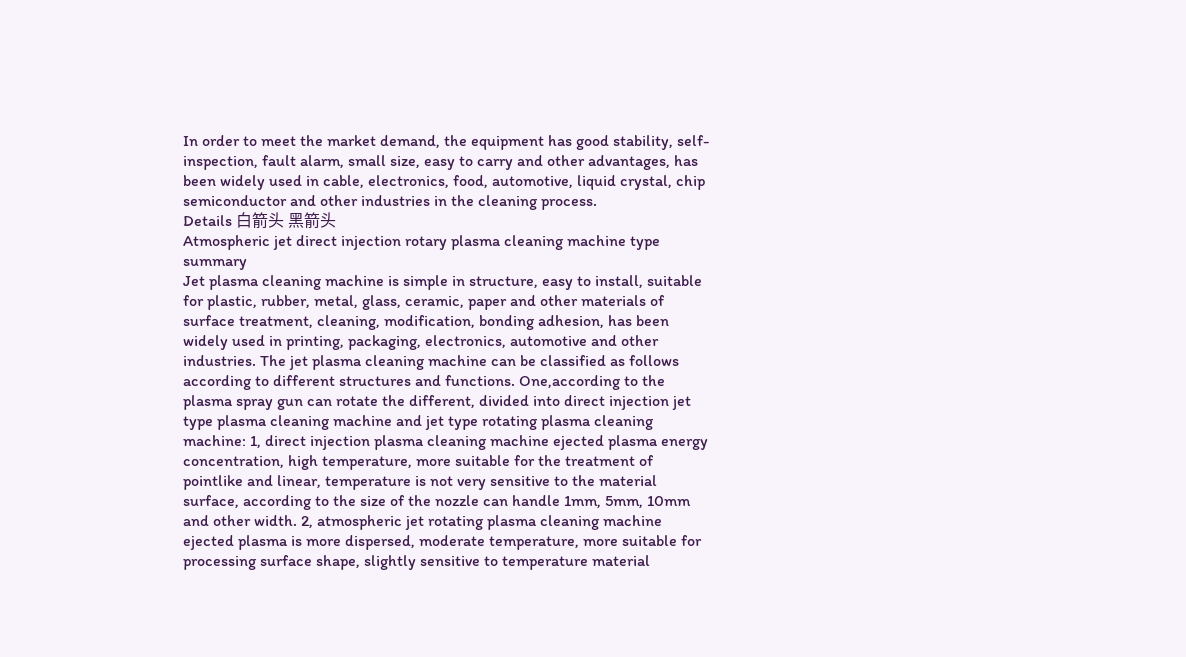In order to meet the market demand, the equipment has good stability, self-inspection, fault alarm, small size, easy to carry and other advantages, has been widely used in cable, electronics, food, automotive, liquid crystal, chip semiconductor and other industries in the cleaning process.
Details 白箭头 黑箭头
Atmospheric jet direct injection rotary plasma cleaning machine type summary
Jet plasma cleaning machine is simple in structure, easy to install, suitable for plastic, rubber, metal, glass, ceramic, paper and other materials of surface treatment, cleaning, modification, bonding adhesion, has been widely used in printing, packaging, electronics, automotive and other industries. The jet plasma cleaning machine can be classified as follows according to different structures and functions. One,according to the plasma spray gun can rotate the different, divided into direct injection jet type plasma cleaning machine and jet type rotating plasma cleaning machine: 1, direct injection plasma cleaning machine ejected plasma energy concentration, high temperature, more suitable for the treatment of pointlike and linear, temperature is not very sensitive to the material surface, according to the size of the nozzle can handle 1mm, 5mm, 10mm and other width. 2, atmospheric jet rotating plasma cleaning machine ejected plasma is more dispersed, moderate temperature, more suitable for processing surface shape, slightly sensitive to temperature material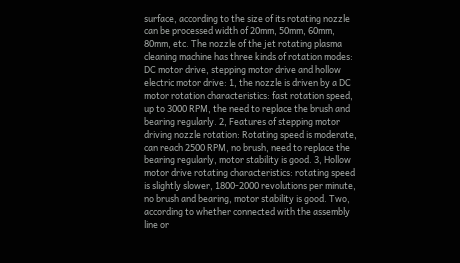surface, according to the size of its rotating nozzle can be processed width of 20mm, 50mm, 60mm, 80mm, etc. The nozzle of the jet rotating plasma cleaning machine has three kinds of rotation modes: DC motor drive, stepping motor drive and hollow electric motor drive: 1, the nozzle is driven by a DC motor rotation characteristics: fast rotation speed, up to 3000 RPM, the need to replace the brush and bearing regularly. 2, Features of stepping motor driving nozzle rotation: Rotating speed is moderate, can reach 2500 RPM, no brush, need to replace the bearing regularly, motor stability is good. 3, Hollow motor drive rotating characteristics: rotating speed is slightly slower, 1800-2000 revolutions per minute, no brush and bearing, motor stability is good. Two, according to whether connected with the assembly line or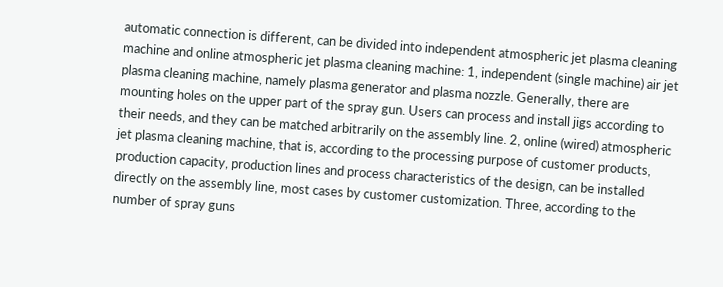automatic connection is different, can be divided into independent atmospheric jet plasma cleaning machine and online atmospheric jet plasma cleaning machine: 1, independent (single machine) air jet plasma cleaning machine, namely plasma generator and plasma nozzle. Generally, there are mounting holes on the upper part of the spray gun. Users can process and install jigs according to their needs, and they can be matched arbitrarily on the assembly line. 2, online (wired) atmospheric jet plasma cleaning machine, that is, according to the processing purpose of customer products, production capacity, production lines and process characteristics of the design, can be installed directly on the assembly line, most cases by customer customization. Three, according to the number of spray guns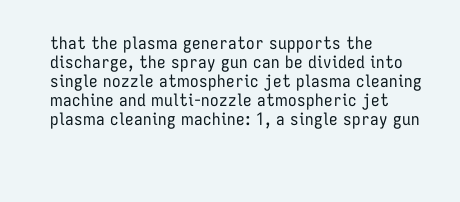that the plasma generator supports the discharge, the spray gun can be divided into single nozzle atmospheric jet plasma cleaning machine and multi-nozzle atmospheric jet plasma cleaning machine: 1, a single spray gun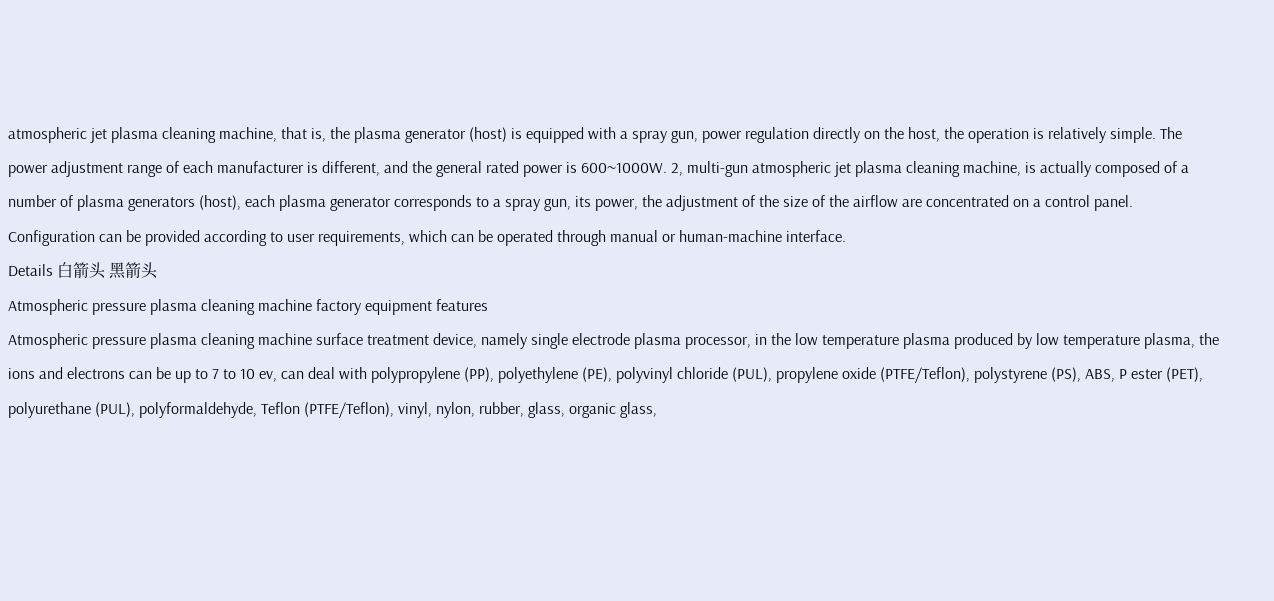atmospheric jet plasma cleaning machine, that is, the plasma generator (host) is equipped with a spray gun, power regulation directly on the host, the operation is relatively simple. The power adjustment range of each manufacturer is different, and the general rated power is 600~1000W. 2, multi-gun atmospheric jet plasma cleaning machine, is actually composed of a number of plasma generators (host), each plasma generator corresponds to a spray gun, its power, the adjustment of the size of the airflow are concentrated on a control panel. Configuration can be provided according to user requirements, which can be operated through manual or human-machine interface.
Details 白箭头 黑箭头
Atmospheric pressure plasma cleaning machine factory equipment features
Atmospheric pressure plasma cleaning machine surface treatment device, namely single electrode plasma processor, in the low temperature plasma produced by low temperature plasma, the ions and electrons can be up to 7 to 10 ev, can deal with polypropylene (PP), polyethylene (PE), polyvinyl chloride (PUL), propylene oxide (PTFE/Teflon), polystyrene (PS), ABS, P ester (PET), polyurethane (PUL), polyformaldehyde, Teflon (PTFE/Teflon), vinyl, nylon, rubber, glass, organic glass,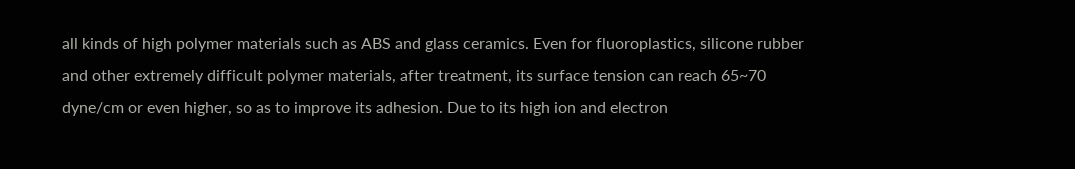all kinds of high polymer materials such as ABS and glass ceramics. Even for fluoroplastics, silicone rubber and other extremely difficult polymer materials, after treatment, its surface tension can reach 65~70 dyne/cm or even higher, so as to improve its adhesion. Due to its high ion and electron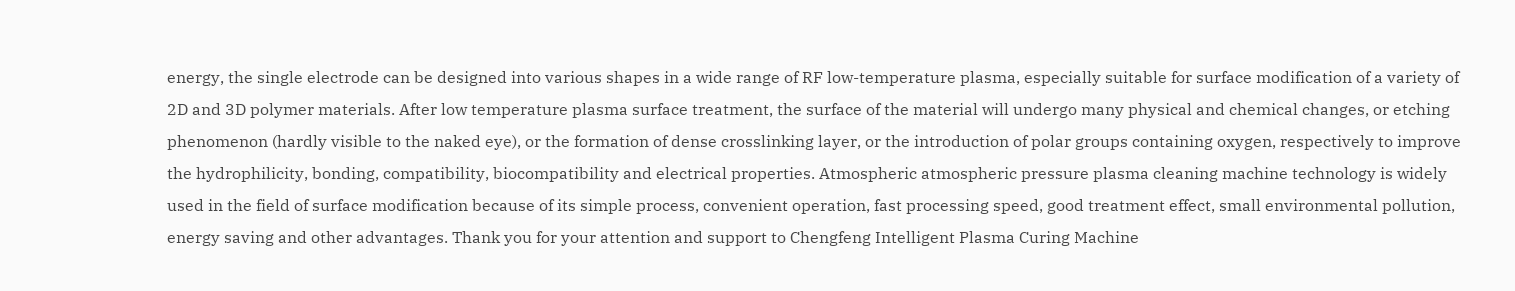energy, the single electrode can be designed into various shapes in a wide range of RF low-temperature plasma, especially suitable for surface modification of a variety of 2D and 3D polymer materials. After low temperature plasma surface treatment, the surface of the material will undergo many physical and chemical changes, or etching phenomenon (hardly visible to the naked eye), or the formation of dense crosslinking layer, or the introduction of polar groups containing oxygen, respectively to improve the hydrophilicity, bonding, compatibility, biocompatibility and electrical properties. Atmospheric atmospheric pressure plasma cleaning machine technology is widely used in the field of surface modification because of its simple process, convenient operation, fast processing speed, good treatment effect, small environmental pollution, energy saving and other advantages. Thank you for your attention and support to Chengfeng Intelligent Plasma Curing Machine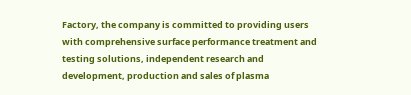Factory, the company is committed to providing users with comprehensive surface performance treatment and testing solutions, independent research and development, production and sales of plasma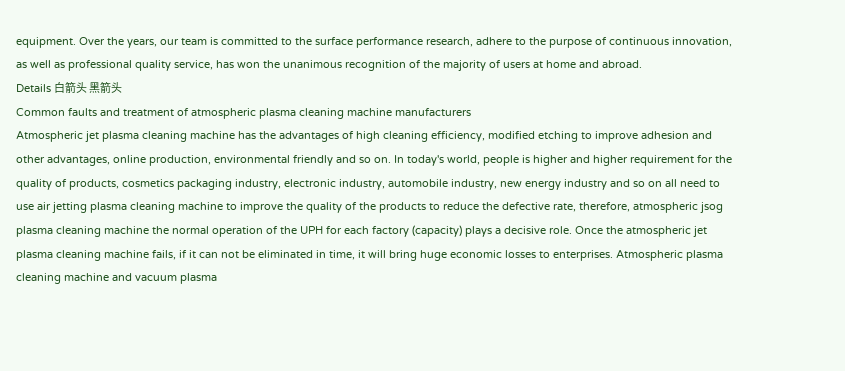equipment. Over the years, our team is committed to the surface performance research, adhere to the purpose of continuous innovation, as well as professional quality service, has won the unanimous recognition of the majority of users at home and abroad.
Details 白箭头 黑箭头
Common faults and treatment of atmospheric plasma cleaning machine manufacturers
Atmospheric jet plasma cleaning machine has the advantages of high cleaning efficiency, modified etching to improve adhesion and other advantages, online production, environmental friendly and so on. In today's world, people is higher and higher requirement for the quality of products, cosmetics packaging industry, electronic industry, automobile industry, new energy industry and so on all need to use air jetting plasma cleaning machine to improve the quality of the products to reduce the defective rate, therefore, atmospheric jsog plasma cleaning machine the normal operation of the UPH for each factory (capacity) plays a decisive role. Once the atmospheric jet plasma cleaning machine fails, if it can not be eliminated in time, it will bring huge economic losses to enterprises. Atmospheric plasma cleaning machine and vacuum plasma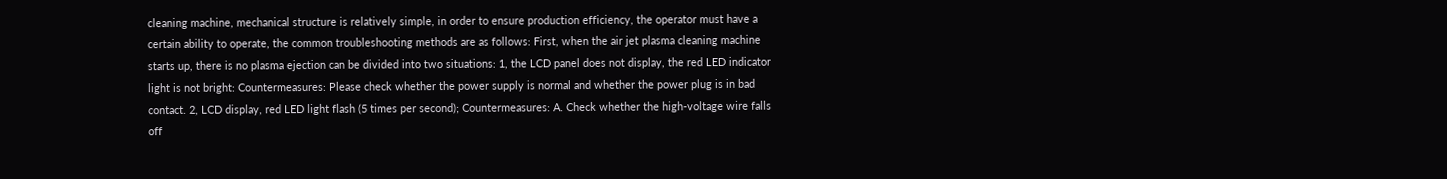cleaning machine, mechanical structure is relatively simple, in order to ensure production efficiency, the operator must have a certain ability to operate, the common troubleshooting methods are as follows: First, when the air jet plasma cleaning machine starts up, there is no plasma ejection can be divided into two situations: 1, the LCD panel does not display, the red LED indicator light is not bright: Countermeasures: Please check whether the power supply is normal and whether the power plug is in bad contact. 2, LCD display, red LED light flash (5 times per second); Countermeasures: A. Check whether the high-voltage wire falls off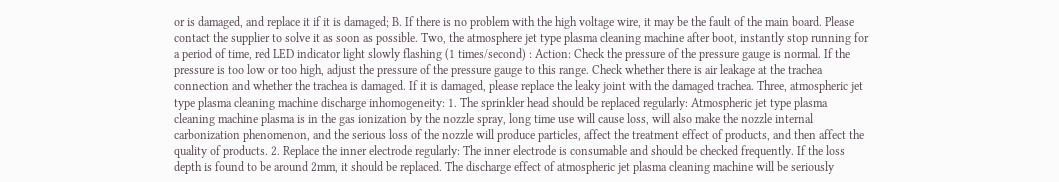or is damaged, and replace it if it is damaged; B. If there is no problem with the high voltage wire, it may be the fault of the main board. Please contact the supplier to solve it as soon as possible. Two, the atmosphere jet type plasma cleaning machine after boot, instantly stop running for a period of time, red LED indicator light slowly flashing (1 times/second) : Action: Check the pressure of the pressure gauge is normal. If the pressure is too low or too high, adjust the pressure of the pressure gauge to this range. Check whether there is air leakage at the trachea connection and whether the trachea is damaged. If it is damaged, please replace the leaky joint with the damaged trachea. Three, atmospheric jet type plasma cleaning machine discharge inhomogeneity: 1. The sprinkler head should be replaced regularly: Atmospheric jet type plasma cleaning machine plasma is in the gas ionization by the nozzle spray, long time use will cause loss, will also make the nozzle internal carbonization phenomenon, and the serious loss of the nozzle will produce particles, affect the treatment effect of products, and then affect the quality of products. 2. Replace the inner electrode regularly: The inner electrode is consumable and should be checked frequently. If the loss depth is found to be around 2mm, it should be replaced. The discharge effect of atmospheric jet plasma cleaning machine will be seriously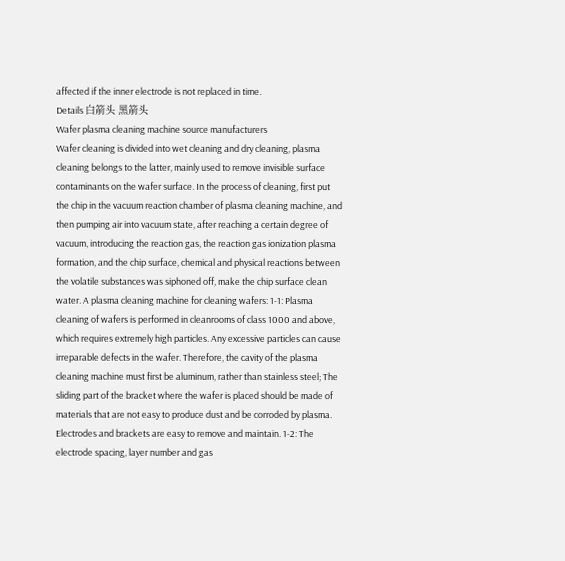affected if the inner electrode is not replaced in time.
Details 白箭头 黑箭头
Wafer plasma cleaning machine source manufacturers
Wafer cleaning is divided into wet cleaning and dry cleaning, plasma cleaning belongs to the latter, mainly used to remove invisible surface contaminants on the wafer surface. In the process of cleaning, first put the chip in the vacuum reaction chamber of plasma cleaning machine, and then pumping air into vacuum state, after reaching a certain degree of vacuum, introducing the reaction gas, the reaction gas ionization plasma formation, and the chip surface, chemical and physical reactions between the volatile substances was siphoned off, make the chip surface clean water. A plasma cleaning machine for cleaning wafers: 1-1: Plasma cleaning of wafers is performed in cleanrooms of class 1000 and above, which requires extremely high particles. Any excessive particles can cause irreparable defects in the wafer. Therefore, the cavity of the plasma cleaning machine must first be aluminum, rather than stainless steel; The sliding part of the bracket where the wafer is placed should be made of materials that are not easy to produce dust and be corroded by plasma. Electrodes and brackets are easy to remove and maintain. 1-2: The electrode spacing, layer number and gas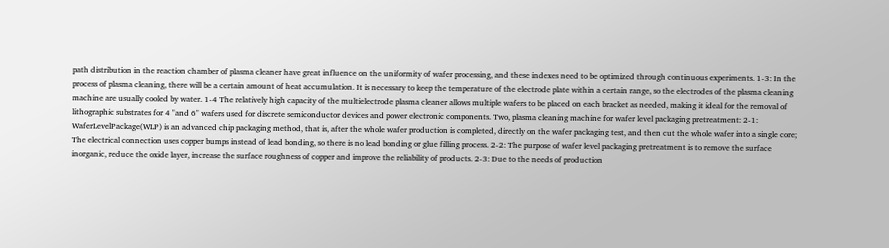path distribution in the reaction chamber of plasma cleaner have great influence on the uniformity of wafer processing, and these indexes need to be optimized through continuous experiments. 1-3: In the process of plasma cleaning, there will be a certain amount of heat accumulation. It is necessary to keep the temperature of the electrode plate within a certain range, so the electrodes of the plasma cleaning machine are usually cooled by water. 1-4 The relatively high capacity of the multielectrode plasma cleaner allows multiple wafers to be placed on each bracket as needed, making it ideal for the removal of lithographic substrates for 4 "and 6" wafers used for discrete semiconductor devices and power electronic components. Two, plasma cleaning machine for wafer level packaging pretreatment: 2-1: WaferLevelPackage(WLP) is an advanced chip packaging method, that is, after the whole wafer production is completed, directly on the wafer packaging test, and then cut the whole wafer into a single core; The electrical connection uses copper bumps instead of lead bonding, so there is no lead bonding or glue filling process. 2-2: The purpose of wafer level packaging pretreatment is to remove the surface inorganic, reduce the oxide layer, increase the surface roughness of copper and improve the reliability of products. 2-3: Due to the needs of production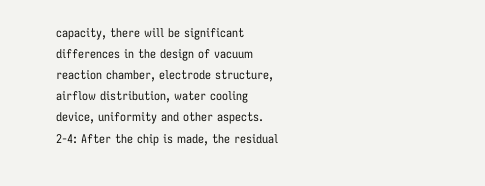capacity, there will be significant differences in the design of vacuum reaction chamber, electrode structure, airflow distribution, water cooling device, uniformity and other aspects. 2-4: After the chip is made, the residual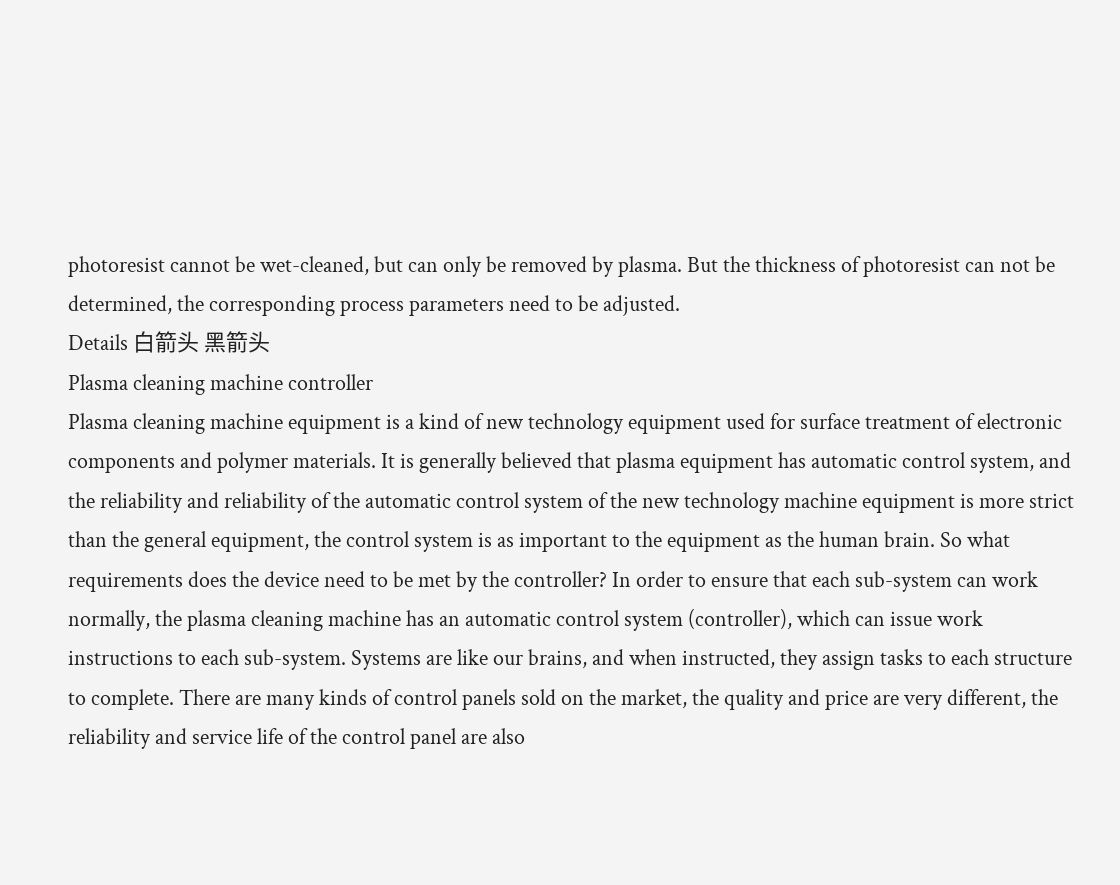photoresist cannot be wet-cleaned, but can only be removed by plasma. But the thickness of photoresist can not be determined, the corresponding process parameters need to be adjusted.
Details 白箭头 黑箭头
Plasma cleaning machine controller
Plasma cleaning machine equipment is a kind of new technology equipment used for surface treatment of electronic components and polymer materials. It is generally believed that plasma equipment has automatic control system, and the reliability and reliability of the automatic control system of the new technology machine equipment is more strict than the general equipment, the control system is as important to the equipment as the human brain. So what requirements does the device need to be met by the controller? In order to ensure that each sub-system can work normally, the plasma cleaning machine has an automatic control system (controller), which can issue work instructions to each sub-system. Systems are like our brains, and when instructed, they assign tasks to each structure to complete. There are many kinds of control panels sold on the market, the quality and price are very different, the reliability and service life of the control panel are also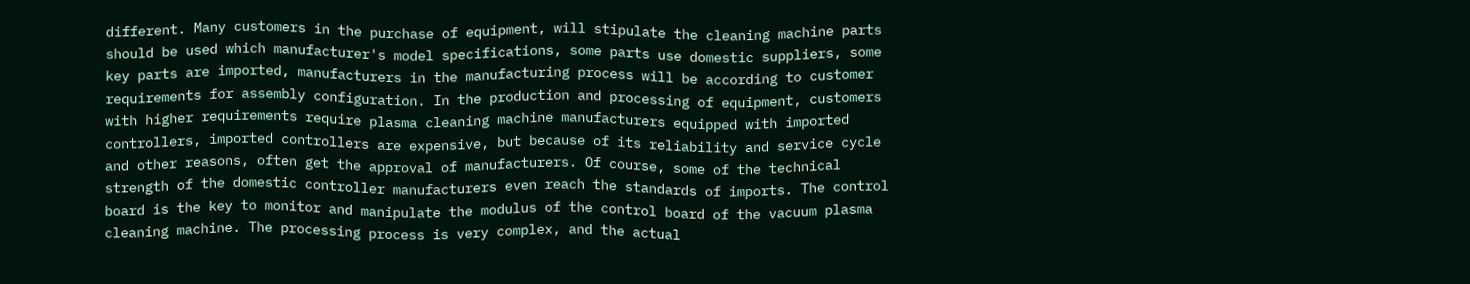different. Many customers in the purchase of equipment, will stipulate the cleaning machine parts should be used which manufacturer's model specifications, some parts use domestic suppliers, some key parts are imported, manufacturers in the manufacturing process will be according to customer requirements for assembly configuration. In the production and processing of equipment, customers with higher requirements require plasma cleaning machine manufacturers equipped with imported controllers, imported controllers are expensive, but because of its reliability and service cycle and other reasons, often get the approval of manufacturers. Of course, some of the technical strength of the domestic controller manufacturers even reach the standards of imports. The control board is the key to monitor and manipulate the modulus of the control board of the vacuum plasma cleaning machine. The processing process is very complex, and the actual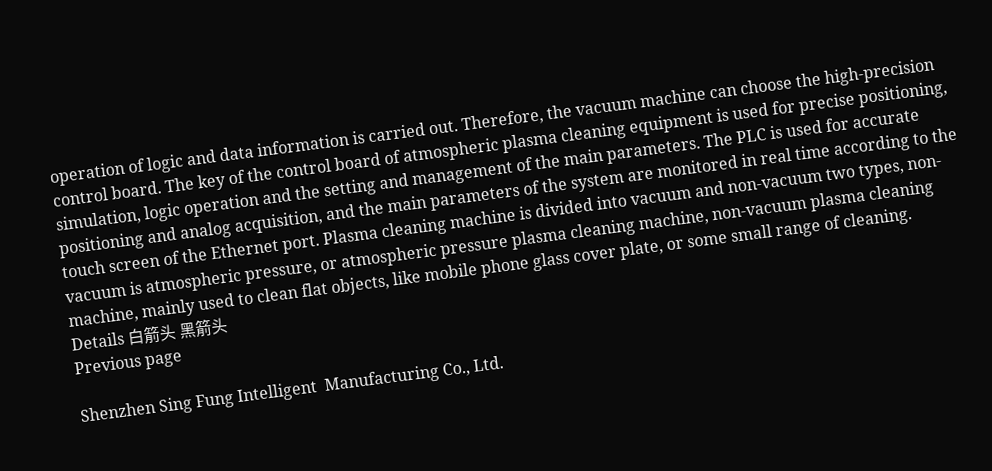operation of logic and data information is carried out. Therefore, the vacuum machine can choose the high-precision control board. The key of the control board of atmospheric plasma cleaning equipment is used for precise positioning, simulation, logic operation and the setting and management of the main parameters. The PLC is used for accurate positioning and analog acquisition, and the main parameters of the system are monitored in real time according to the touch screen of the Ethernet port. Plasma cleaning machine is divided into vacuum and non-vacuum two types, non-vacuum is atmospheric pressure, or atmospheric pressure plasma cleaning machine, non-vacuum plasma cleaning machine, mainly used to clean flat objects, like mobile phone glass cover plate, or some small range of cleaning.
Details 白箭头 黑箭头
Previous page

Shenzhen Sing Fung Intelligent  Manufacturing Co., Ltd.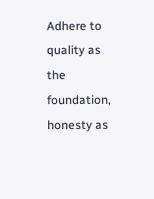Adhere to quality as the foundation, honesty as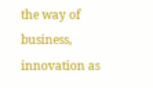the way of business, innovation as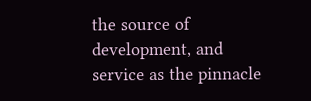the source of development, and service as the pinnacle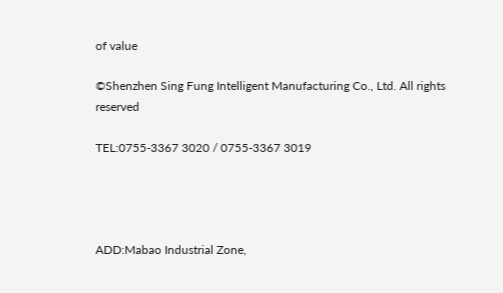of value

©Shenzhen Sing Fung Intelligent Manufacturing Co., Ltd. All rights reserved

TEL:0755-3367 3020 / 0755-3367 3019




ADD:Mabao Industrial Zone,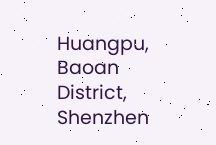Huangpu, Baoan District, Shenzhen